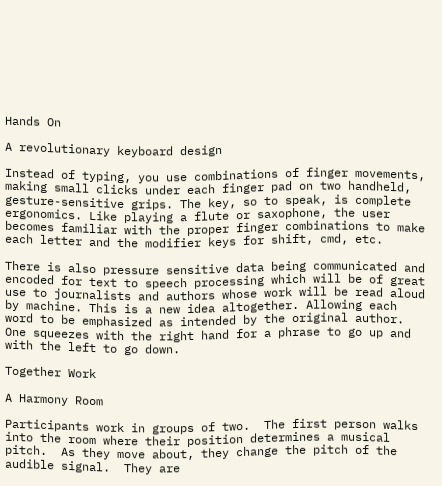Hands On

A revolutionary keyboard design

Instead of typing, you use combinations of finger movements, making small clicks under each finger pad on two handheld, gesture-sensitive grips. The key, so to speak, is complete ergonomics. Like playing a flute or saxophone, the user becomes familiar with the proper finger combinations to make each letter and the modifier keys for shift, cmd, etc.

There is also pressure sensitive data being communicated and encoded for text to speech processing which will be of great use to journalists and authors whose work will be read aloud by machine. This is a new idea altogether. Allowing each word to be emphasized as intended by the original author. One squeezes with the right hand for a phrase to go up and with the left to go down.

Together Work

A Harmony Room

Participants work in groups of two.  The first person walks into the room where their position determines a musical pitch.  As they move about, they change the pitch of the audible signal.  They are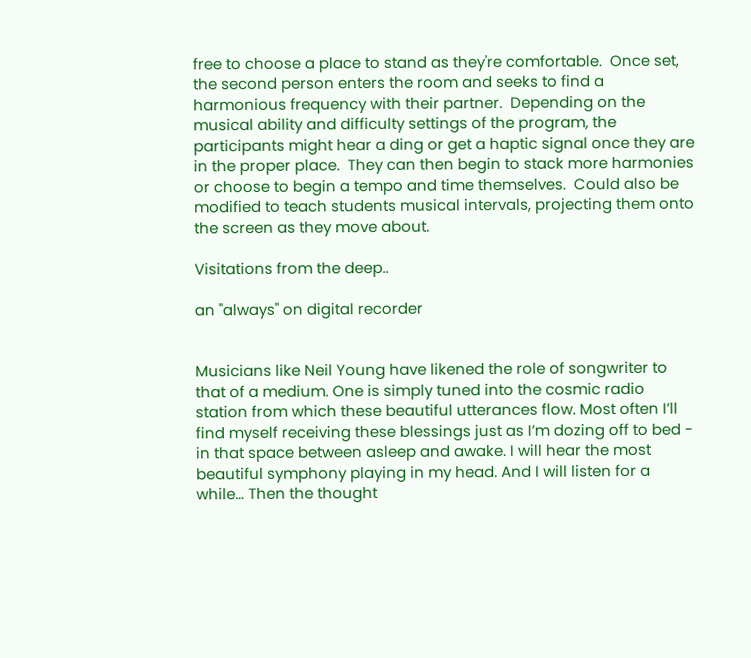free to choose a place to stand as they're comfortable.  Once set, the second person enters the room and seeks to find a harmonious frequency with their partner.  Depending on the musical ability and difficulty settings of the program, the participants might hear a ding or get a haptic signal once they are in the proper place.  They can then begin to stack more harmonies or choose to begin a tempo and time themselves.  Could also be modified to teach students musical intervals, projecting them onto the screen as they move about.

Visitations from the deep..

an "always" on digital recorder


Musicians like Neil Young have likened the role of songwriter to that of a medium. One is simply tuned into the cosmic radio station from which these beautiful utterances flow. Most often I’ll find myself receiving these blessings just as I’m dozing off to bed - in that space between asleep and awake. I will hear the most beautiful symphony playing in my head. And I will listen for a while… Then the thought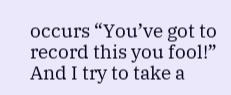occurs “You’ve got to record this you fool!” And I try to take a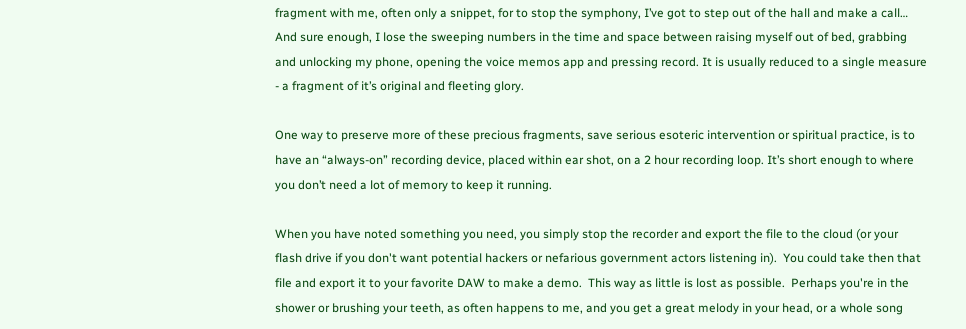fragment with me, often only a snippet, for to stop the symphony, I’ve got to step out of the hall and make a call… And sure enough, I lose the sweeping numbers in the time and space between raising myself out of bed, grabbing and unlocking my phone, opening the voice memos app and pressing record. It is usually reduced to a single measure - a fragment of it’s original and fleeting glory.

One way to preserve more of these precious fragments, save serious esoteric intervention or spiritual practice, is to have an “always-on” recording device, placed within ear shot, on a 2 hour recording loop. It’s short enough to where you don’t need a lot of memory to keep it running.

When you have noted something you need, you simply stop the recorder and export the file to the cloud (or your flash drive if you don't want potential hackers or nefarious government actors listening in).  You could take then that file and export it to your favorite DAW to make a demo.  This way as little is lost as possible.  Perhaps you're in the shower or brushing your teeth, as often happens to me, and you get a great melody in your head, or a whole song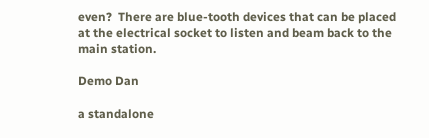even?  There are blue-tooth devices that can be placed at the electrical socket to listen and beam back to the main station.

Demo Dan

a standalone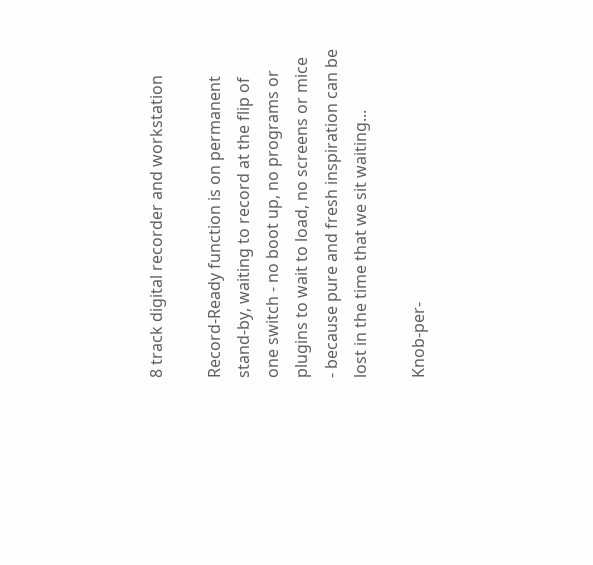8 track digital recorder and workstation

Record-Ready function is on permanent stand-by, waiting to record at the flip of one switch - no boot up, no programs or plugins to wait to load, no screens or mice - because pure and fresh inspiration can be lost in the time that we sit waiting...

Knob-per-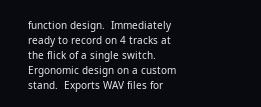function design.  Immediately ready to record on 4 tracks at the flick of a single switch.  Ergonomic design on a custom stand.  Exports WAV files for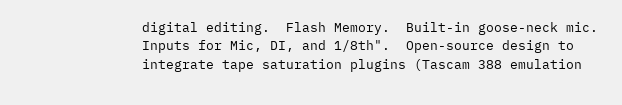digital editing.  Flash Memory.  Built-in goose-neck mic.  Inputs for Mic, DI, and 1/8th".  Open-source design to integrate tape saturation plugins (Tascam 388 emulation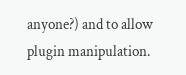anyone?) and to allow plugin manipulation.